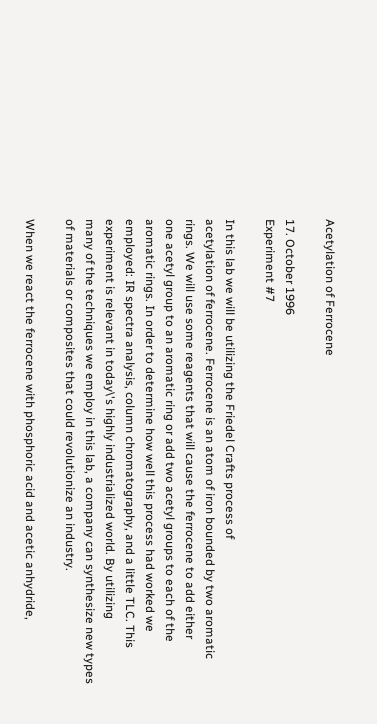Acetylation of Ferrocene

17. October 1996
Experiment #7

In this lab we will be utilizing the Friedel Crafts process of
acetylation of ferrocene. Ferrocene is an atom of iron bounded by two aromatic
rings. We will use some reagents that will cause the ferrocene to add either
one acetyl group to an aromatic ring or add two acetyl groups to each of the
aromatic rings. In order to determine how well this process had worked we
employed: IR spectra analysis, column chromatography, and a little TLC. This
experiment is relevant in today\'s highly industrialized world. By utilizing
many of the techniques we employ in this lab, a company can synthesize new types
of materials or composites that could revolutionize an industry.

When we react the ferrocene with phosphoric acid and acetic anhydride,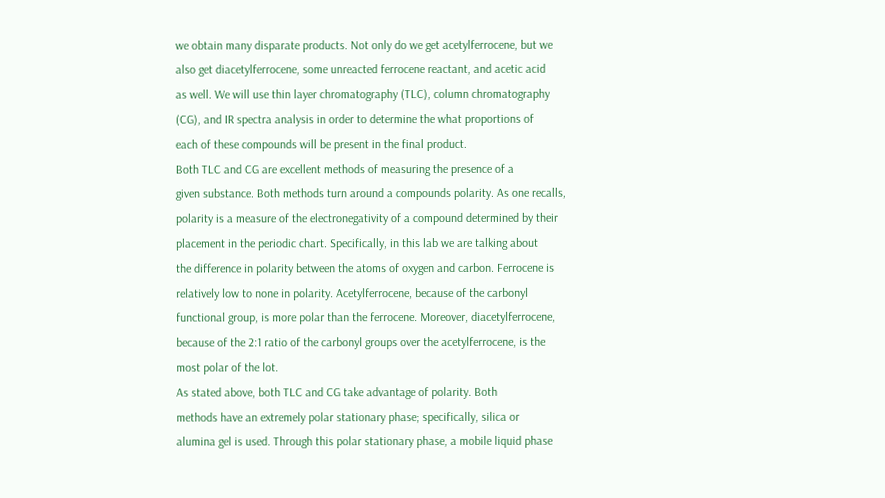we obtain many disparate products. Not only do we get acetylferrocene, but we
also get diacetylferrocene, some unreacted ferrocene reactant, and acetic acid
as well. We will use thin layer chromatography (TLC), column chromatography
(CG), and IR spectra analysis in order to determine the what proportions of
each of these compounds will be present in the final product.
Both TLC and CG are excellent methods of measuring the presence of a
given substance. Both methods turn around a compounds polarity. As one recalls,
polarity is a measure of the electronegativity of a compound determined by their
placement in the periodic chart. Specifically, in this lab we are talking about
the difference in polarity between the atoms of oxygen and carbon. Ferrocene is
relatively low to none in polarity. Acetylferrocene, because of the carbonyl
functional group, is more polar than the ferrocene. Moreover, diacetylferrocene,
because of the 2:1 ratio of the carbonyl groups over the acetylferrocene, is the
most polar of the lot.
As stated above, both TLC and CG take advantage of polarity. Both
methods have an extremely polar stationary phase; specifically, silica or
alumina gel is used. Through this polar stationary phase, a mobile liquid phase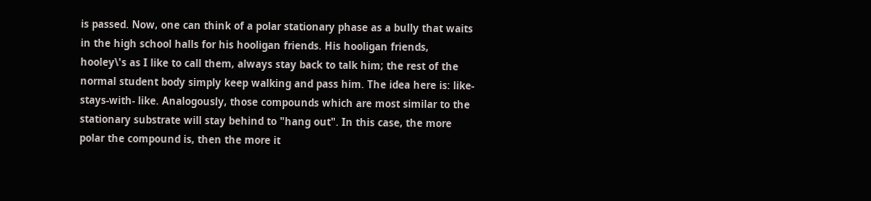is passed. Now, one can think of a polar stationary phase as a bully that waits
in the high school halls for his hooligan friends. His hooligan friends,
hooley\'s as I like to call them, always stay back to talk him; the rest of the
normal student body simply keep walking and pass him. The idea here is: like-
stays-with- like. Analogously, those compounds which are most similar to the
stationary substrate will stay behind to "hang out". In this case, the more
polar the compound is, then the more it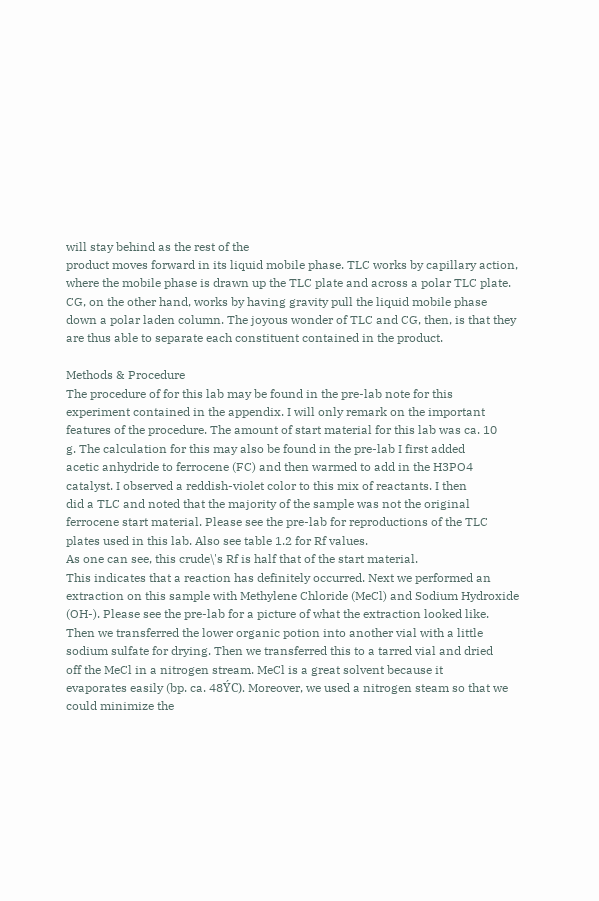will stay behind as the rest of the
product moves forward in its liquid mobile phase. TLC works by capillary action,
where the mobile phase is drawn up the TLC plate and across a polar TLC plate.
CG, on the other hand, works by having gravity pull the liquid mobile phase
down a polar laden column. The joyous wonder of TLC and CG, then, is that they
are thus able to separate each constituent contained in the product.

Methods & Procedure
The procedure of for this lab may be found in the pre-lab note for this
experiment contained in the appendix. I will only remark on the important
features of the procedure. The amount of start material for this lab was ca. 10
g. The calculation for this may also be found in the pre-lab I first added
acetic anhydride to ferrocene (FC) and then warmed to add in the H3PO4
catalyst. I observed a reddish-violet color to this mix of reactants. I then
did a TLC and noted that the majority of the sample was not the original
ferrocene start material. Please see the pre-lab for reproductions of the TLC
plates used in this lab. Also see table 1.2 for Rf values.
As one can see, this crude\'s Rf is half that of the start material.
This indicates that a reaction has definitely occurred. Next we performed an
extraction on this sample with Methylene Chloride (MeCl) and Sodium Hydroxide
(OH-). Please see the pre-lab for a picture of what the extraction looked like.
Then we transferred the lower organic potion into another vial with a little
sodium sulfate for drying. Then we transferred this to a tarred vial and dried
off the MeCl in a nitrogen stream. MeCl is a great solvent because it
evaporates easily (bp. ca. 48ÝC). Moreover, we used a nitrogen steam so that we
could minimize the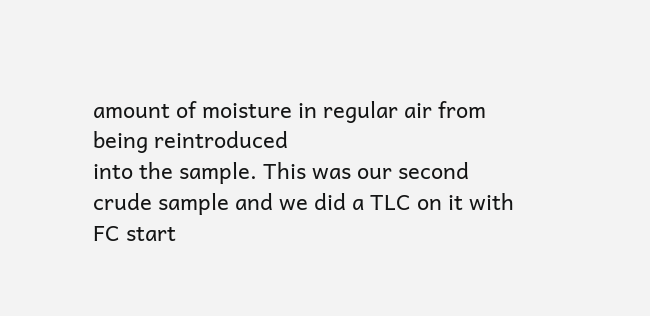amount of moisture in regular air from being reintroduced
into the sample. This was our second crude sample and we did a TLC on it with
FC start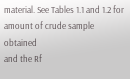material. See Tables 1.1 and 1.2 for amount of crude sample obtained
and the Rf